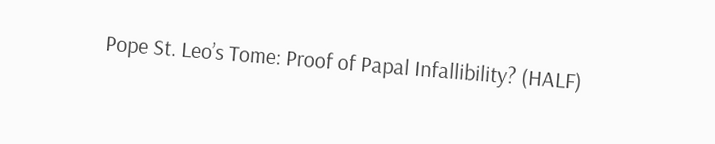Pope St. Leo’s Tome: Proof of Papal Infallibility? (HALF)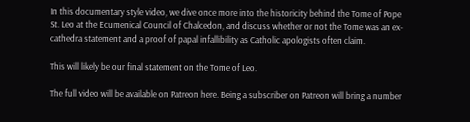In this documentary style video, we dive once more into the historicity behind the Tome of Pope St. Leo at the Ecumenical Council of Chalcedon, and discuss whether or not the Tome was an ex-cathedra statement and a proof of papal infallibility as Catholic apologists often claim.

This will likely be our final statement on the Tome of Leo.

The full video will be available on Patreon here. Being a subscriber on Patreon will bring a number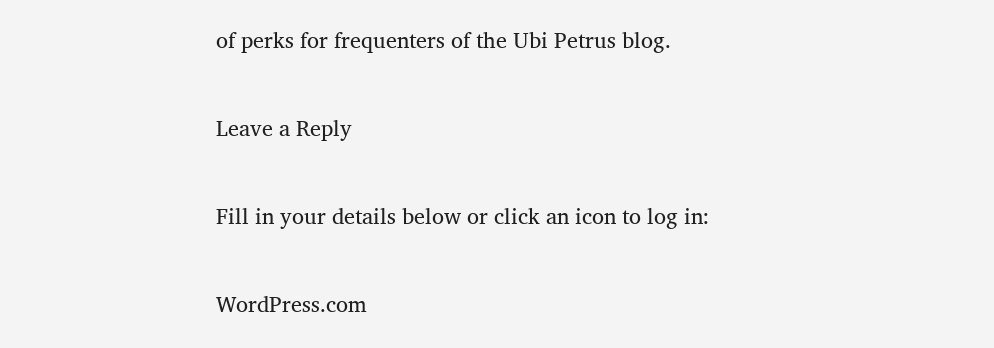of perks for frequenters of the Ubi Petrus blog.

Leave a Reply

Fill in your details below or click an icon to log in:

WordPress.com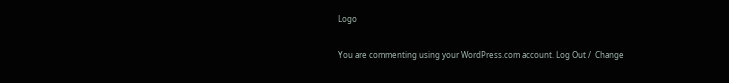Logo

You are commenting using your WordPress.com account. Log Out /  Change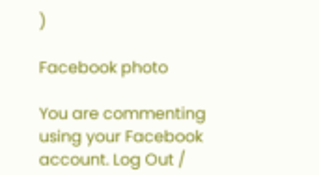)

Facebook photo

You are commenting using your Facebook account. Log Out /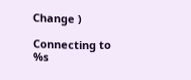Change )

Connecting to %s